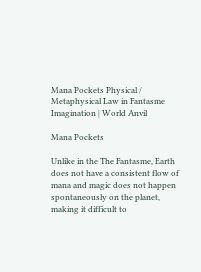Mana Pockets Physical / Metaphysical Law in Fantasme Imagination | World Anvil

Mana Pockets

Unlike in the The Fantasme, Earth does not have a consistent flow of mana and magic does not happen spontaneously on the planet, making it difficult to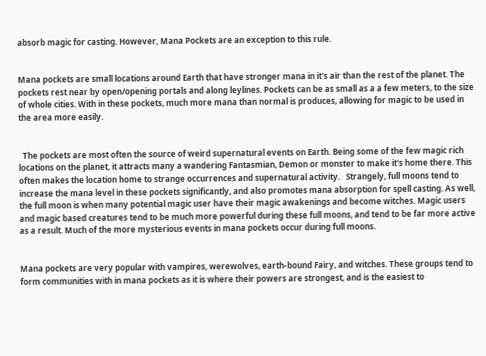absorb magic for casting. However, Mana Pockets are an exception to this rule.


Mana pockets are small locations around Earth that have stronger mana in it's air than the rest of the planet. The pockets rest near by open/opening portals and along leylines. Pockets can be as small as a a few meters, to the size of whole cities. With in these pockets, much more mana than normal is produces, allowing for magic to be used in the area more easily.


  The pockets are most often the source of weird supernatural events on Earth. Being some of the few magic rich locations on the planet, it attracts many a wandering Fantasmian, Demon or monster to make it's home there. This often makes the location home to strange occurrences and supernatural activity.   Strangely, full moons tend to increase the mana level in these pockets significantly, and also promotes mana absorption for spell casting. As well, the full moon is when many potential magic user have their magic awakenings and become witches. Magic users and magic based creatures tend to be much more powerful during these full moons, and tend to be far more active as a result. Much of the more mysterious events in mana pockets occur during full moons.


Mana pockets are very popular with vampires, werewolves, earth-bound Fairy, and witches. These groups tend to form communities with in mana pockets as it is where their powers are strongest, and is the easiest to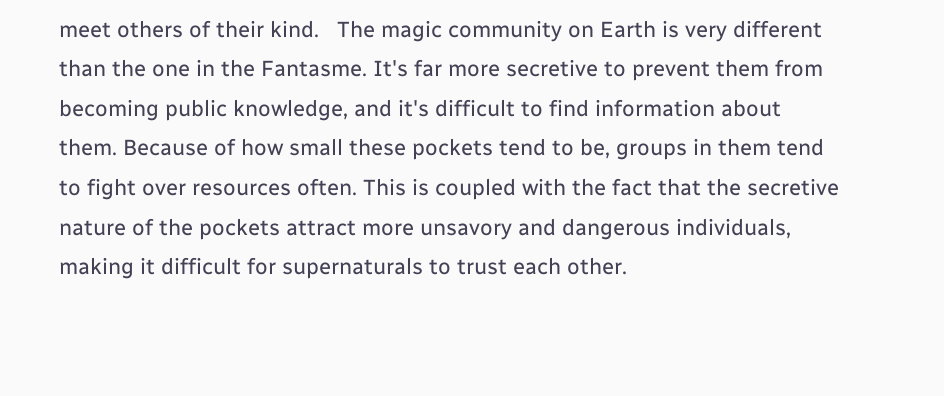meet others of their kind.   The magic community on Earth is very different than the one in the Fantasme. It's far more secretive to prevent them from becoming public knowledge, and it's difficult to find information about them. Because of how small these pockets tend to be, groups in them tend to fight over resources often. This is coupled with the fact that the secretive nature of the pockets attract more unsavory and dangerous individuals, making it difficult for supernaturals to trust each other.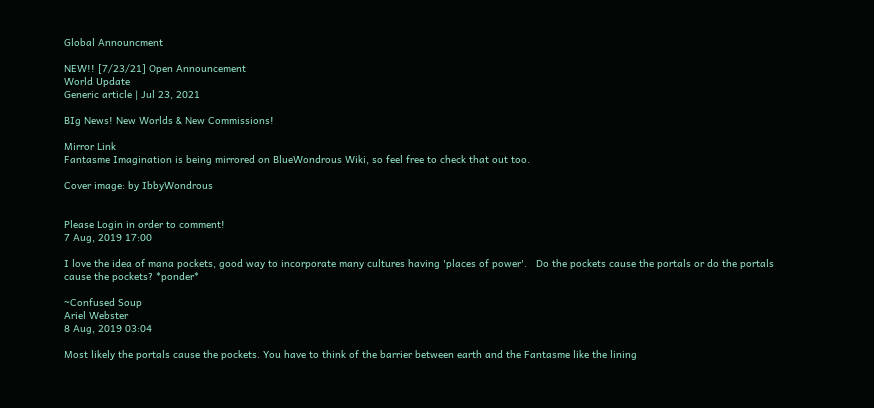Global Announcment

NEW!! [7/23/21] Open Announcement
World Update
Generic article | Jul 23, 2021

BIg News! New Worlds & New Commissions!

Mirror Link
Fantasme Imagination is being mirrored on BlueWondrous Wiki, so feel free to check that out too.

Cover image: by IbbyWondrous


Please Login in order to comment!
7 Aug, 2019 17:00

I love the idea of mana pockets, good way to incorporate many cultures having 'places of power'.   Do the pockets cause the portals or do the portals cause the pockets? *ponder*

~Confused Soup
Ariel Webster
8 Aug, 2019 03:04

Most likely the portals cause the pockets. You have to think of the barrier between earth and the Fantasme like the lining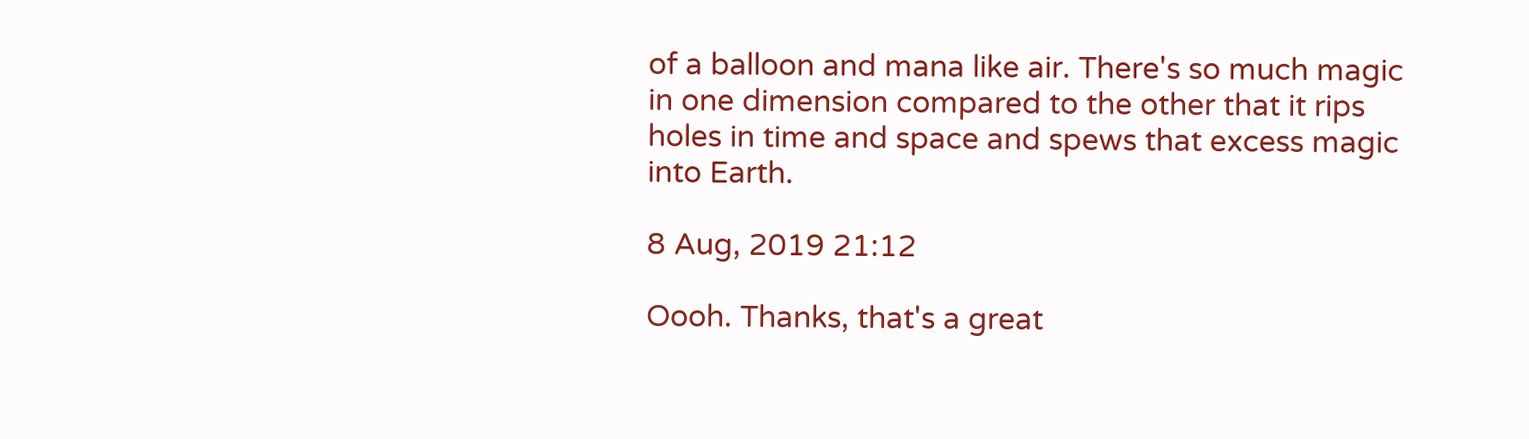of a balloon and mana like air. There's so much magic in one dimension compared to the other that it rips holes in time and space and spews that excess magic into Earth.

8 Aug, 2019 21:12

Oooh. Thanks, that's a great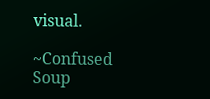visual.

~Confused Soup